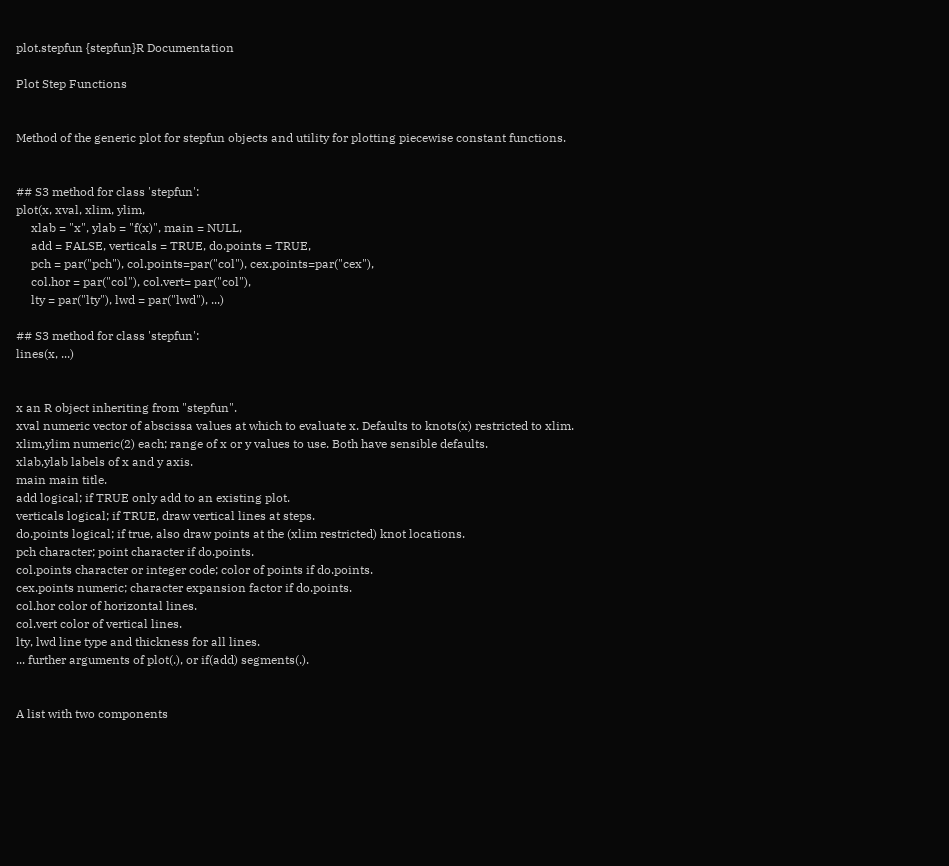plot.stepfun {stepfun}R Documentation

Plot Step Functions


Method of the generic plot for stepfun objects and utility for plotting piecewise constant functions.


## S3 method for class 'stepfun':
plot(x, xval, xlim, ylim,
     xlab = "x", ylab = "f(x)", main = NULL,
     add = FALSE, verticals = TRUE, do.points = TRUE,
     pch = par("pch"), col.points=par("col"), cex.points=par("cex"),
     col.hor = par("col"), col.vert= par("col"),
     lty = par("lty"), lwd = par("lwd"), ...)

## S3 method for class 'stepfun':
lines(x, ...)


x an R object inheriting from "stepfun".
xval numeric vector of abscissa values at which to evaluate x. Defaults to knots(x) restricted to xlim.
xlim,ylim numeric(2) each; range of x or y values to use. Both have sensible defaults.
xlab,ylab labels of x and y axis.
main main title.
add logical; if TRUE only add to an existing plot.
verticals logical; if TRUE, draw vertical lines at steps.
do.points logical; if true, also draw points at the (xlim restricted) knot locations.
pch character; point character if do.points.
col.points character or integer code; color of points if do.points.
cex.points numeric; character expansion factor if do.points.
col.hor color of horizontal lines.
col.vert color of vertical lines.
lty, lwd line type and thickness for all lines.
... further arguments of plot(.), or if(add) segments(.).


A list with two components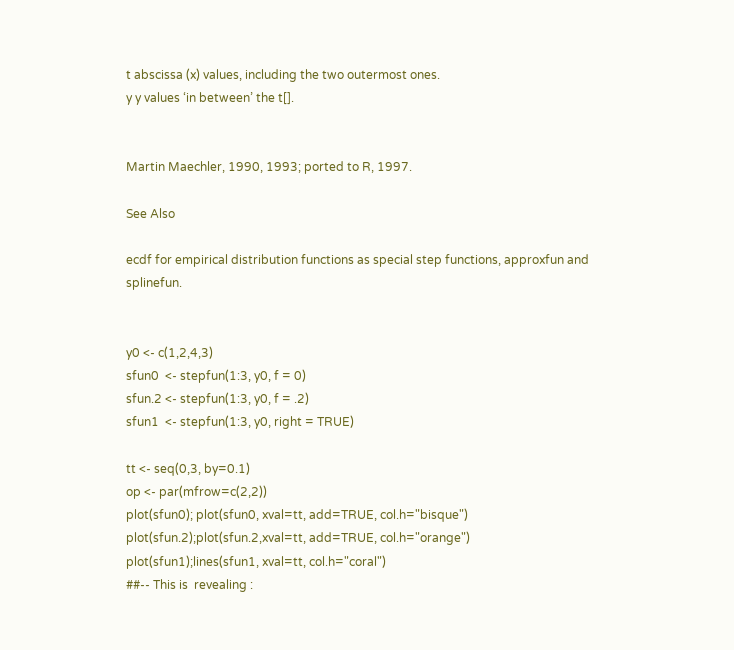t abscissa (x) values, including the two outermost ones.
y y values ‘in between’ the t[].


Martin Maechler, 1990, 1993; ported to R, 1997.

See Also

ecdf for empirical distribution functions as special step functions, approxfun and splinefun.


y0 <- c(1,2,4,3)
sfun0  <- stepfun(1:3, y0, f = 0)
sfun.2 <- stepfun(1:3, y0, f = .2)
sfun1  <- stepfun(1:3, y0, right = TRUE)

tt <- seq(0,3, by=0.1)
op <- par(mfrow=c(2,2))
plot(sfun0); plot(sfun0, xval=tt, add=TRUE, col.h="bisque")
plot(sfun.2);plot(sfun.2,xval=tt, add=TRUE, col.h="orange")
plot(sfun1);lines(sfun1, xval=tt, col.h="coral")
##-- This is  revealing :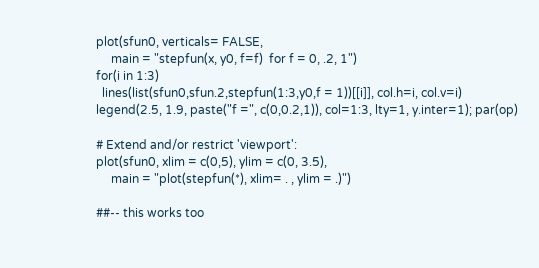plot(sfun0, verticals= FALSE,
     main = "stepfun(x, y0, f=f)  for f = 0, .2, 1")
for(i in 1:3)
  lines(list(sfun0,sfun.2,stepfun(1:3,y0,f = 1))[[i]], col.h=i, col.v=i)
legend(2.5, 1.9, paste("f =", c(0,0.2,1)), col=1:3, lty=1, y.inter=1); par(op)

# Extend and/or restrict 'viewport':
plot(sfun0, xlim = c(0,5), ylim = c(0, 3.5),
     main = "plot(stepfun(*), xlim= . , ylim = .)")

##-- this works too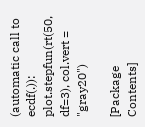(automatic call to  ecdf(.)):
plot.stepfun(rt(50, df=3), col.vert = "gray20")

[Package Contents]